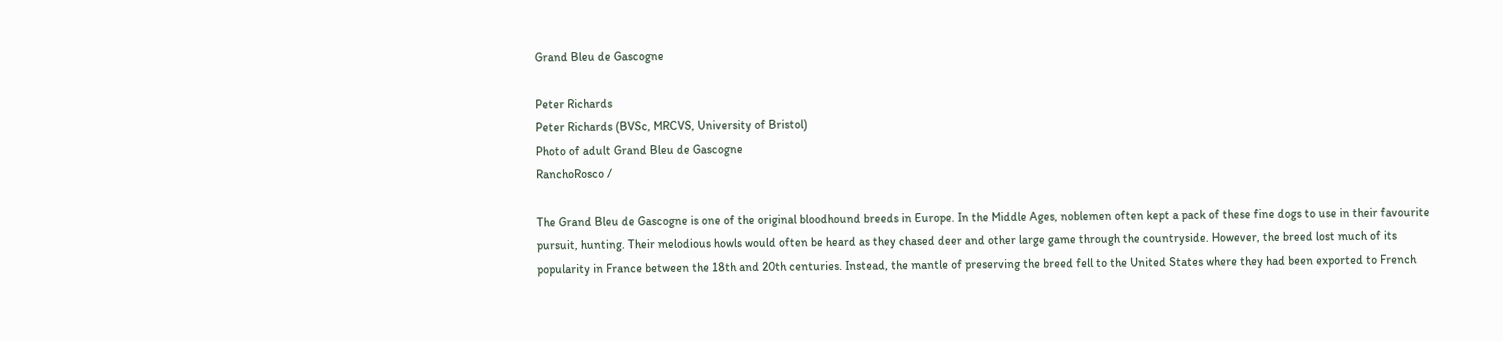Grand Bleu de Gascogne

Peter Richards
Peter Richards (BVSc, MRCVS, University of Bristol)
Photo of adult Grand Bleu de Gascogne
RanchoRosco /

The Grand Bleu de Gascogne is one of the original bloodhound breeds in Europe. In the Middle Ages, noblemen often kept a pack of these fine dogs to use in their favourite pursuit, hunting. Their melodious howls would often be heard as they chased deer and other large game through the countryside. However, the breed lost much of its popularity in France between the 18th and 20th centuries. Instead, the mantle of preserving the breed fell to the United States where they had been exported to French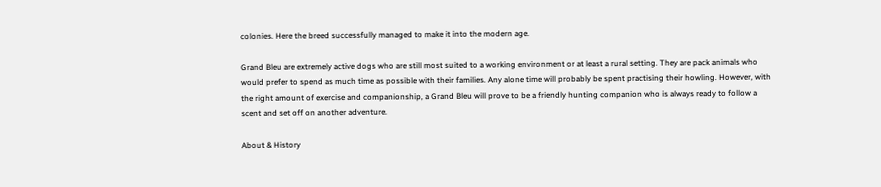colonies. Here the breed successfully managed to make it into the modern age.

Grand Bleu are extremely active dogs who are still most suited to a working environment or at least a rural setting. They are pack animals who would prefer to spend as much time as possible with their families. Any alone time will probably be spent practising their howling. However, with the right amount of exercise and companionship, a Grand Bleu will prove to be a friendly hunting companion who is always ready to follow a scent and set off on another adventure.

About & History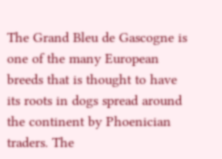The Grand Bleu de Gascogne is one of the many European breeds that is thought to have its roots in dogs spread around the continent by Phoenician traders. The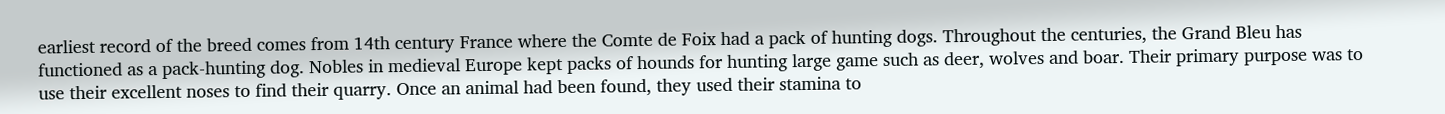earliest record of the breed comes from 14th century France where the Comte de Foix had a pack of hunting dogs. Throughout the centuries, the Grand Bleu has functioned as a pack-hunting dog. Nobles in medieval Europe kept packs of hounds for hunting large game such as deer, wolves and boar. Their primary purpose was to use their excellent noses to find their quarry. Once an animal had been found, they used their stamina to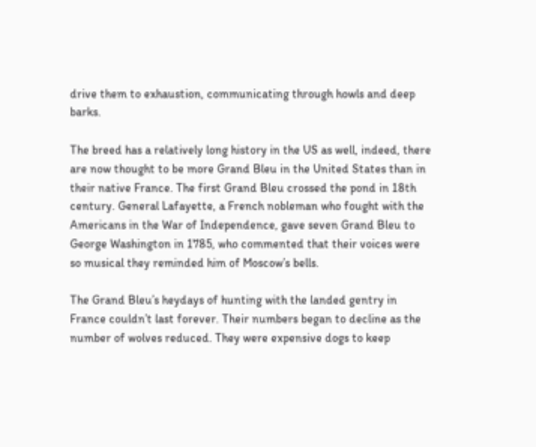drive them to exhaustion, communicating through howls and deep barks.

The breed has a relatively long history in the US as well, indeed, there are now thought to be more Grand Bleu in the United States than in their native France. The first Grand Bleu crossed the pond in 18th century. General Lafayette, a French nobleman who fought with the Americans in the War of Independence, gave seven Grand Bleu to George Washington in 1785, who commented that their voices were so musical they reminded him of Moscow’s bells.

The Grand Bleu’s heydays of hunting with the landed gentry in France couldn’t last forever. Their numbers began to decline as the number of wolves reduced. They were expensive dogs to keep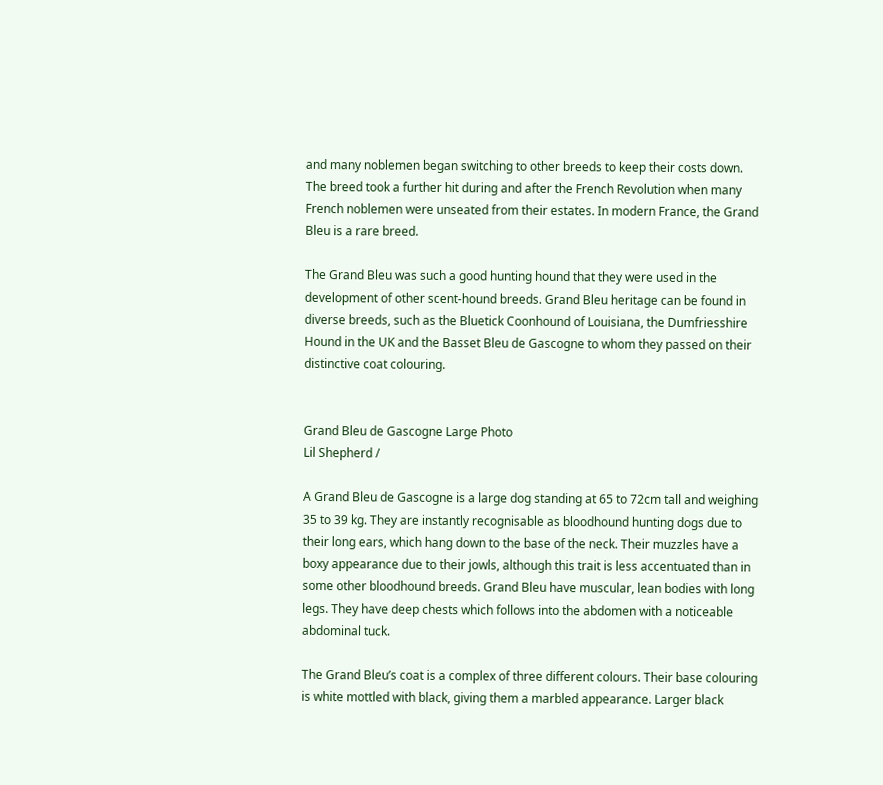and many noblemen began switching to other breeds to keep their costs down. The breed took a further hit during and after the French Revolution when many French noblemen were unseated from their estates. In modern France, the Grand Bleu is a rare breed.

The Grand Bleu was such a good hunting hound that they were used in the development of other scent-hound breeds. Grand Bleu heritage can be found in diverse breeds, such as the Bluetick Coonhound of Louisiana, the Dumfriesshire Hound in the UK and the Basset Bleu de Gascogne to whom they passed on their distinctive coat colouring.


Grand Bleu de Gascogne Large Photo
Lil Shepherd /

A Grand Bleu de Gascogne is a large dog standing at 65 to 72cm tall and weighing 35 to 39 kg. They are instantly recognisable as bloodhound hunting dogs due to their long ears, which hang down to the base of the neck. Their muzzles have a boxy appearance due to their jowls, although this trait is less accentuated than in some other bloodhound breeds. Grand Bleu have muscular, lean bodies with long legs. They have deep chests which follows into the abdomen with a noticeable abdominal tuck.

The Grand Bleu’s coat is a complex of three different colours. Their base colouring is white mottled with black, giving them a marbled appearance. Larger black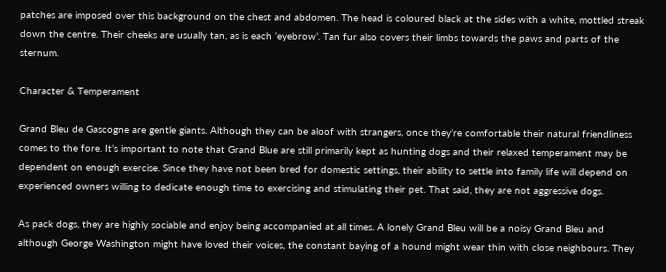patches are imposed over this background on the chest and abdomen. The head is coloured black at the sides with a white, mottled streak down the centre. Their cheeks are usually tan, as is each ‘eyebrow’. Tan fur also covers their limbs towards the paws and parts of the sternum.

Character & Temperament

Grand Bleu de Gascogne are gentle giants. Although they can be aloof with strangers, once they’re comfortable their natural friendliness comes to the fore. It’s important to note that Grand Blue are still primarily kept as hunting dogs and their relaxed temperament may be dependent on enough exercise. Since they have not been bred for domestic settings, their ability to settle into family life will depend on experienced owners willing to dedicate enough time to exercising and stimulating their pet. That said, they are not aggressive dogs.

As pack dogs, they are highly sociable and enjoy being accompanied at all times. A lonely Grand Bleu will be a noisy Grand Bleu and although George Washington might have loved their voices, the constant baying of a hound might wear thin with close neighbours. They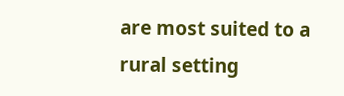are most suited to a rural setting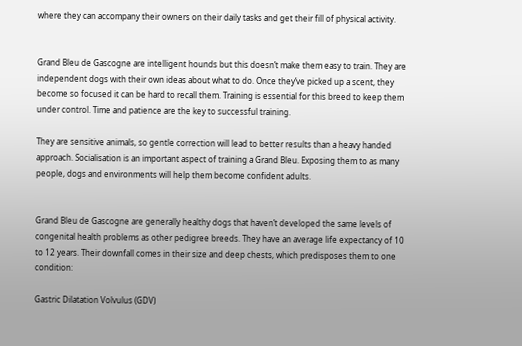where they can accompany their owners on their daily tasks and get their fill of physical activity.


Grand Bleu de Gascogne are intelligent hounds but this doesn’t make them easy to train. They are independent dogs with their own ideas about what to do. Once they’ve picked up a scent, they become so focused it can be hard to recall them. Training is essential for this breed to keep them under control. Time and patience are the key to successful training.

They are sensitive animals, so gentle correction will lead to better results than a heavy handed approach. Socialisation is an important aspect of training a Grand Bleu. Exposing them to as many people, dogs and environments will help them become confident adults.


Grand Bleu de Gascogne are generally healthy dogs that haven’t developed the same levels of congenital health problems as other pedigree breeds. They have an average life expectancy of 10 to 12 years. Their downfall comes in their size and deep chests, which predisposes them to one condition:

Gastric Dilatation Volvulus (GDV)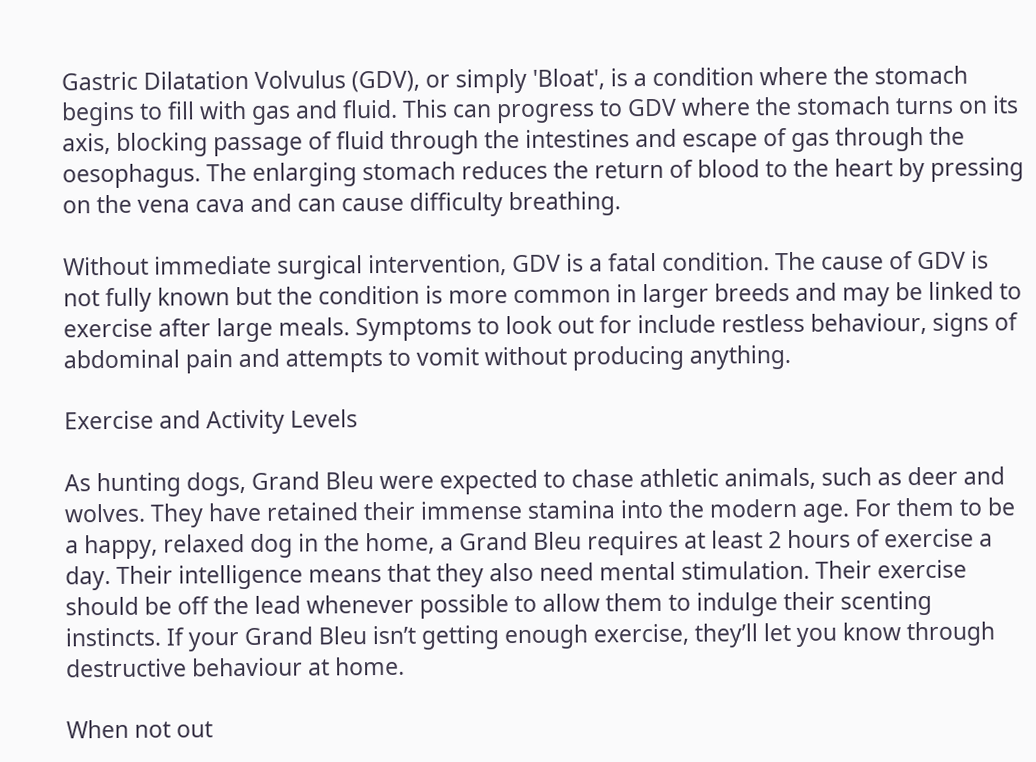Gastric Dilatation Volvulus (GDV), or simply 'Bloat', is a condition where the stomach begins to fill with gas and fluid. This can progress to GDV where the stomach turns on its axis, blocking passage of fluid through the intestines and escape of gas through the oesophagus. The enlarging stomach reduces the return of blood to the heart by pressing on the vena cava and can cause difficulty breathing.

Without immediate surgical intervention, GDV is a fatal condition. The cause of GDV is not fully known but the condition is more common in larger breeds and may be linked to exercise after large meals. Symptoms to look out for include restless behaviour, signs of abdominal pain and attempts to vomit without producing anything.

Exercise and Activity Levels

As hunting dogs, Grand Bleu were expected to chase athletic animals, such as deer and wolves. They have retained their immense stamina into the modern age. For them to be a happy, relaxed dog in the home, a Grand Bleu requires at least 2 hours of exercise a day. Their intelligence means that they also need mental stimulation. Their exercise should be off the lead whenever possible to allow them to indulge their scenting instincts. If your Grand Bleu isn’t getting enough exercise, they’ll let you know through destructive behaviour at home.

When not out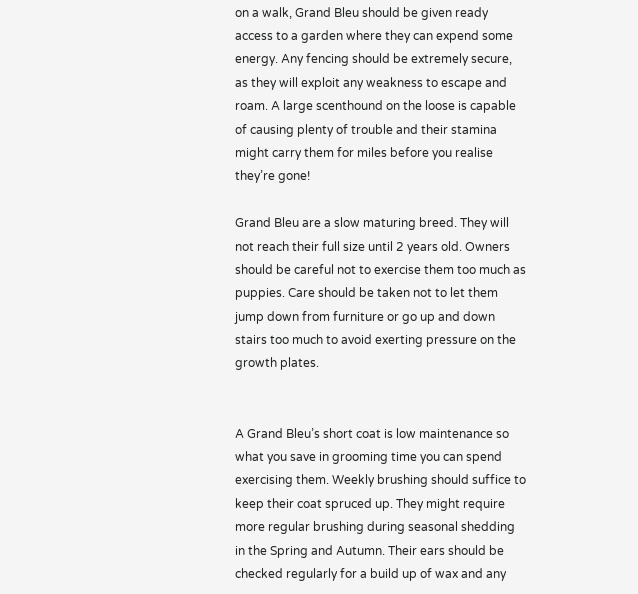on a walk, Grand Bleu should be given ready access to a garden where they can expend some energy. Any fencing should be extremely secure, as they will exploit any weakness to escape and roam. A large scenthound on the loose is capable of causing plenty of trouble and their stamina might carry them for miles before you realise they’re gone!

Grand Bleu are a slow maturing breed. They will not reach their full size until 2 years old. Owners should be careful not to exercise them too much as puppies. Care should be taken not to let them jump down from furniture or go up and down stairs too much to avoid exerting pressure on the growth plates.


A Grand Bleu’s short coat is low maintenance so what you save in grooming time you can spend exercising them. Weekly brushing should suffice to keep their coat spruced up. They might require more regular brushing during seasonal shedding in the Spring and Autumn. Their ears should be checked regularly for a build up of wax and any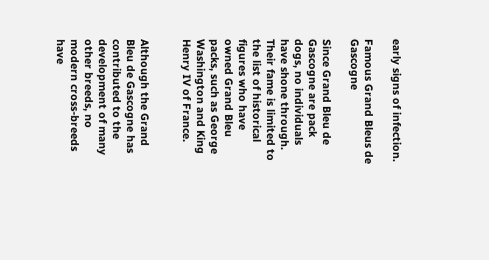early signs of infection.

Famous Grand Bleus de Gascogne

Since Grand Bleu de Gascogne are pack dogs, no individuals have shone through. Their fame is limited to the list of historical figures who have owned Grand Bleu packs, such as George Washington and King Henry IV of France.


Although the Grand Bleu de Gascogne has contributed to the development of many other breeds, no modern cross-breeds have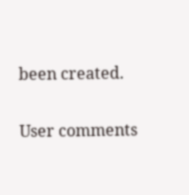been created.

User comments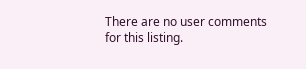There are no user comments for this listing.